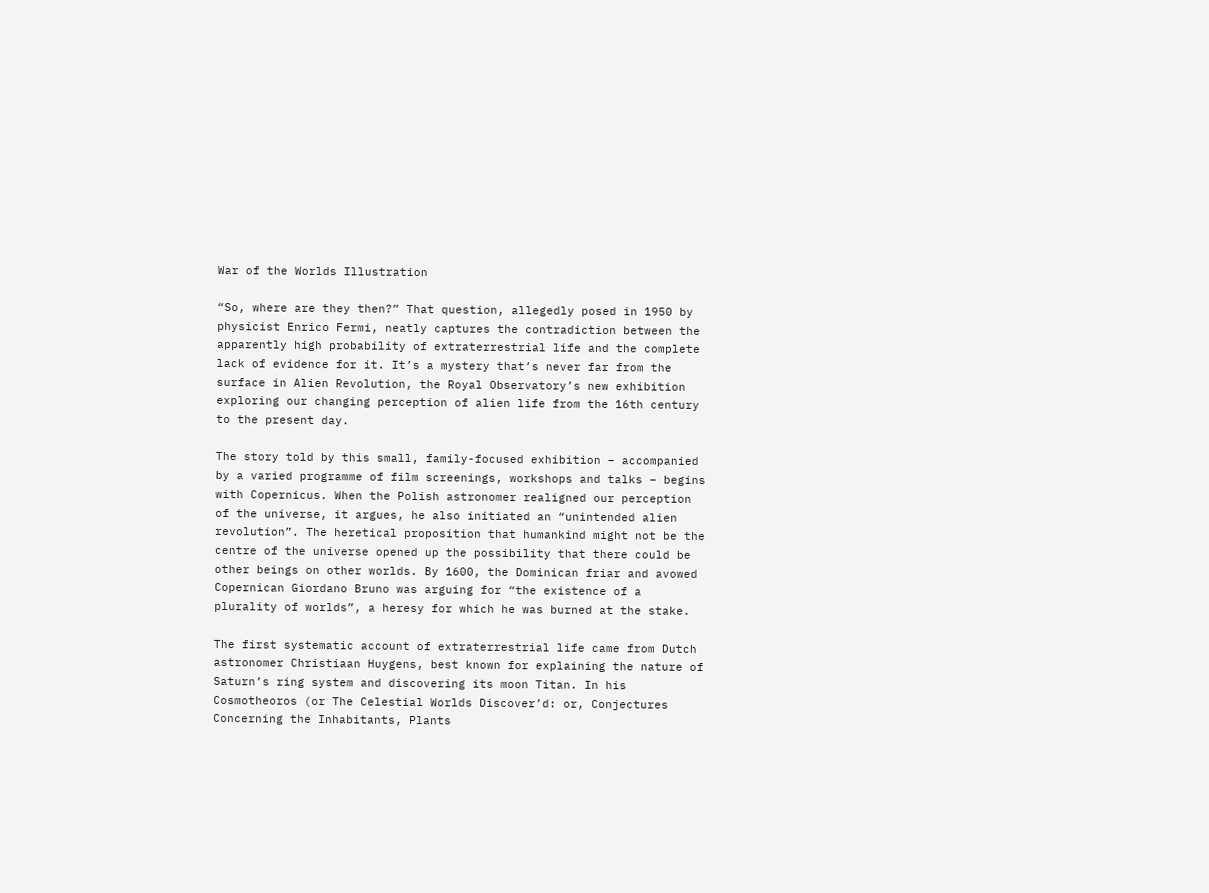War of the Worlds Illustration

“So, where are they then?” That question, allegedly posed in 1950 by physicist Enrico Fermi, neatly captures the contradiction between the apparently high probability of extraterrestrial life and the complete lack of evidence for it. It’s a mystery that’s never far from the surface in Alien Revolution, the Royal Observatory’s new exhibition exploring our changing perception of alien life from the 16th century to the present day.

The story told by this small, family-focused exhibition – accompanied by a varied programme of film screenings, workshops and talks – begins with Copernicus. When the Polish astronomer realigned our perception of the universe, it argues, he also initiated an “unintended alien revolution”. The heretical proposition that humankind might not be the centre of the universe opened up the possibility that there could be other beings on other worlds. By 1600, the Dominican friar and avowed Copernican Giordano Bruno was arguing for “the existence of a plurality of worlds”, a heresy for which he was burned at the stake.

The first systematic account of extraterrestrial life came from Dutch astronomer Christiaan Huygens, best known for explaining the nature of Saturn’s ring system and discovering its moon Titan. In his Cosmotheoros (or The Celestial Worlds Discover’d: or, Conjectures Concerning the Inhabitants, Plants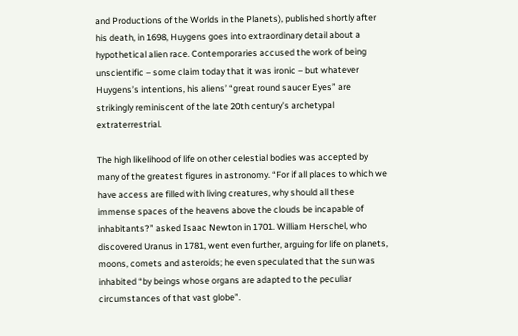and Productions of the Worlds in the Planets), published shortly after his death, in 1698, Huygens goes into extraordinary detail about a hypothetical alien race. Contemporaries accused the work of being unscientific – some claim today that it was ironic – but whatever Huygens’s intentions, his aliens’ “great round saucer Eyes” are strikingly reminiscent of the late 20th century’s archetypal extraterrestrial.

The high likelihood of life on other celestial bodies was accepted by many of the greatest figures in astronomy. “For if all places to which we have access are filled with living creatures, why should all these immense spaces of the heavens above the clouds be incapable of inhabitants?” asked Isaac Newton in 1701. William Herschel, who discovered Uranus in 1781, went even further, arguing for life on planets, moons, comets and asteroids; he even speculated that the sun was inhabited “by beings whose organs are adapted to the peculiar circumstances of that vast globe”.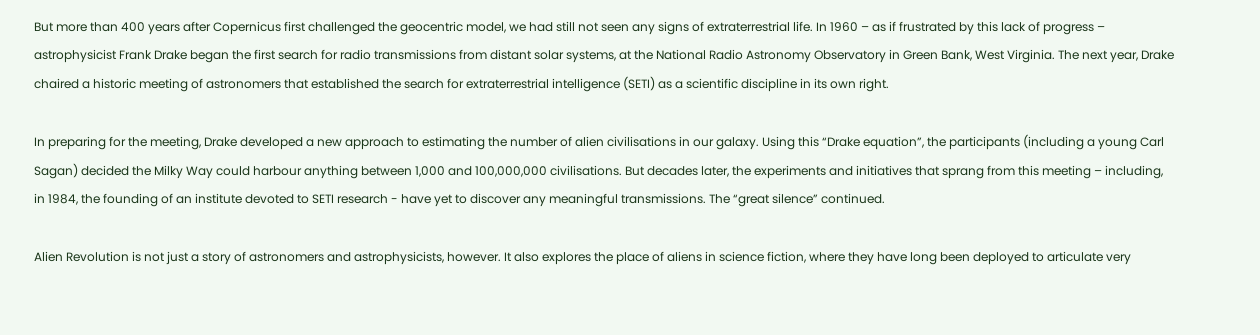But more than 400 years after Copernicus first challenged the geocentric model, we had still not seen any signs of extraterrestrial life. In 1960 – as if frustrated by this lack of progress – astrophysicist Frank Drake began the first search for radio transmissions from distant solar systems, at the National Radio Astronomy Observatory in Green Bank, West Virginia. The next year, Drake chaired a historic meeting of astronomers that established the search for extraterrestrial intelligence (SETI) as a scientific discipline in its own right.

In preparing for the meeting, Drake developed a new approach to estimating the number of alien civilisations in our galaxy. Using this “Drake equation”, the participants (including a young Carl Sagan) decided the Milky Way could harbour anything between 1,000 and 100,000,000 civilisations. But decades later, the experiments and initiatives that sprang from this meeting – including, in 1984, the founding of an institute devoted to SETI research - have yet to discover any meaningful transmissions. The “great silence” continued.

Alien Revolution is not just a story of astronomers and astrophysicists, however. It also explores the place of aliens in science fiction, where they have long been deployed to articulate very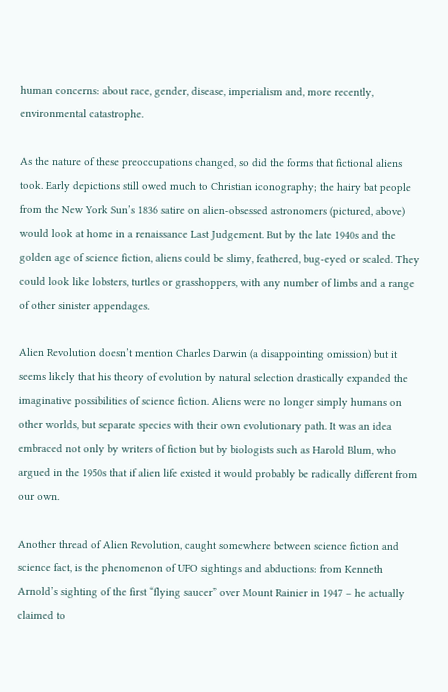human concerns: about race, gender, disease, imperialism and, more recently, environmental catastrophe.

As the nature of these preoccupations changed, so did the forms that fictional aliens took. Early depictions still owed much to Christian iconography; the hairy bat people from the New York Sun’s 1836 satire on alien-obsessed astronomers (pictured, above) would look at home in a renaissance Last Judgement. But by the late 1940s and the golden age of science fiction, aliens could be slimy, feathered, bug-eyed or scaled. They could look like lobsters, turtles or grasshoppers, with any number of limbs and a range of other sinister appendages.

Alien Revolution doesn’t mention Charles Darwin (a disappointing omission) but it seems likely that his theory of evolution by natural selection drastically expanded the imaginative possibilities of science fiction. Aliens were no longer simply humans on other worlds, but separate species with their own evolutionary path. It was an idea embraced not only by writers of fiction but by biologists such as Harold Blum, who argued in the 1950s that if alien life existed it would probably be radically different from our own.

Another thread of Alien Revolution, caught somewhere between science fiction and science fact, is the phenomenon of UFO sightings and abductions: from Kenneth Arnold’s sighting of the first “flying saucer” over Mount Rainier in 1947 – he actually claimed to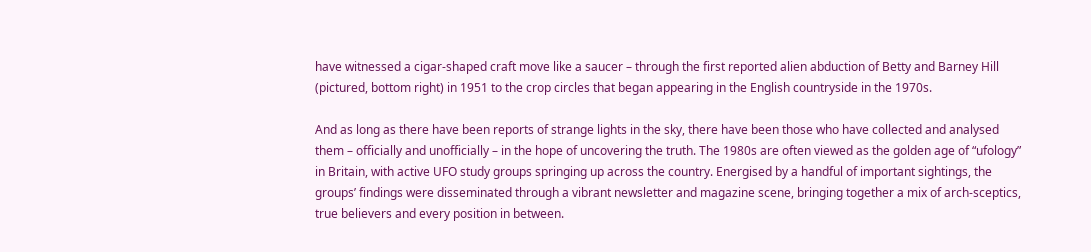have witnessed a cigar-shaped craft move like a saucer – through the first reported alien abduction of Betty and Barney Hill (pictured, bottom right) in 1951 to the crop circles that began appearing in the English countryside in the 1970s.

And as long as there have been reports of strange lights in the sky, there have been those who have collected and analysed them – officially and unofficially – in the hope of uncovering the truth. The 1980s are often viewed as the golden age of “ufology” in Britain, with active UFO study groups springing up across the country. Energised by a handful of important sightings, the groups’ findings were disseminated through a vibrant newsletter and magazine scene, bringing together a mix of arch-sceptics, true believers and every position in between.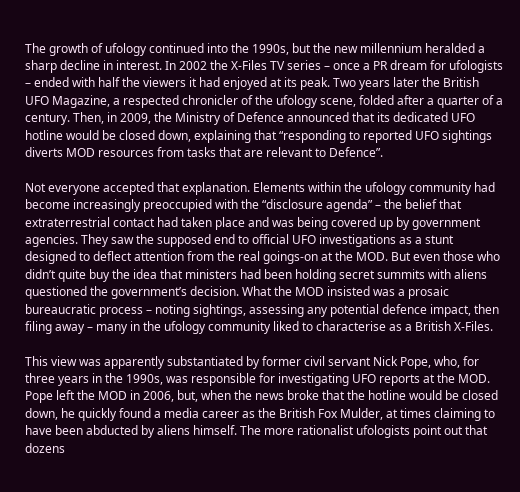The growth of ufology continued into the 1990s, but the new millennium heralded a sharp decline in interest. In 2002 the X-Files TV series – once a PR dream for ufologists – ended with half the viewers it had enjoyed at its peak. Two years later the British UFO Magazine, a respected chronicler of the ufology scene, folded after a quarter of a century. Then, in 2009, the Ministry of Defence announced that its dedicated UFO hotline would be closed down, explaining that “responding to reported UFO sightings diverts MOD resources from tasks that are relevant to Defence”.

Not everyone accepted that explanation. Elements within the ufology community had become increasingly preoccupied with the “disclosure agenda” – the belief that extraterrestrial contact had taken place and was being covered up by government agencies. They saw the supposed end to official UFO investigations as a stunt designed to deflect attention from the real goings-on at the MOD. But even those who didn’t quite buy the idea that ministers had been holding secret summits with aliens questioned the government’s decision. What the MOD insisted was a prosaic bureaucratic process – noting sightings, assessing any potential defence impact, then filing away – many in the ufology community liked to characterise as a British X-Files.

This view was apparently substantiated by former civil servant Nick Pope, who, for three years in the 1990s, was responsible for investigating UFO reports at the MOD. Pope left the MOD in 2006, but, when the news broke that the hotline would be closed down, he quickly found a media career as the British Fox Mulder, at times claiming to have been abducted by aliens himself. The more rationalist ufologists point out that dozens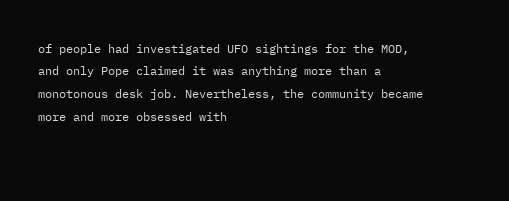of people had investigated UFO sightings for the MOD, and only Pope claimed it was anything more than a monotonous desk job. Nevertheless, the community became more and more obsessed with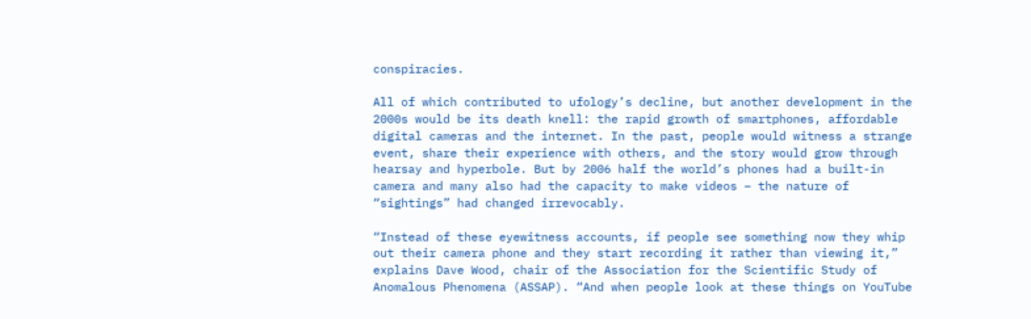conspiracies.

All of which contributed to ufology’s decline, but another development in the 2000s would be its death knell: the rapid growth of smartphones, affordable digital cameras and the internet. In the past, people would witness a strange event, share their experience with others, and the story would grow through hearsay and hyperbole. But by 2006 half the world’s phones had a built-in camera and many also had the capacity to make videos – the nature of “sightings” had changed irrevocably.

“Instead of these eyewitness accounts, if people see something now they whip out their camera phone and they start recording it rather than viewing it,” explains Dave Wood, chair of the Association for the Scientific Study of Anomalous Phenomena (ASSAP). “And when people look at these things on YouTube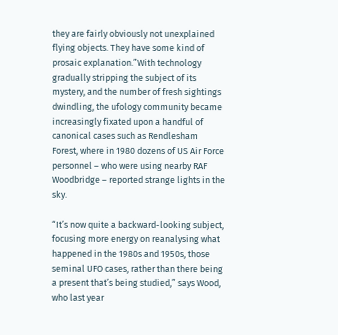they are fairly obviously not unexplained flying objects. They have some kind of prosaic explanation.”With technology gradually stripping the subject of its mystery, and the number of fresh sightings dwindling, the ufology community became increasingly fixated upon a handful of canonical cases such as Rendlesham Forest, where in 1980 dozens of US Air Force personnel – who were using nearby RAF Woodbridge – reported strange lights in the sky.

“It’s now quite a backward-looking subject, focusing more energy on reanalysing what happened in the 1980s and 1950s, those seminal UFO cases, rather than there being a present that’s being studied,” says Wood, who last year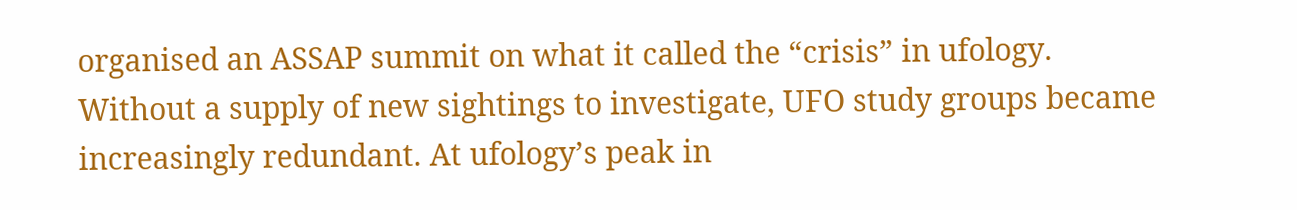organised an ASSAP summit on what it called the “crisis” in ufology. Without a supply of new sightings to investigate, UFO study groups became increasingly redundant. At ufology’s peak in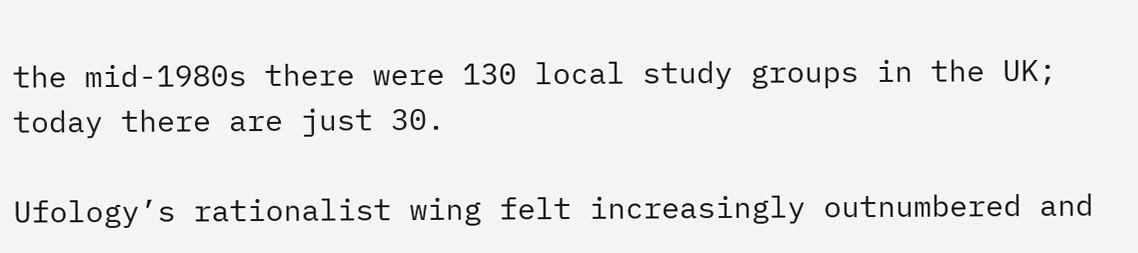the mid-1980s there were 130 local study groups in the UK; today there are just 30.

Ufology’s rationalist wing felt increasingly outnumbered and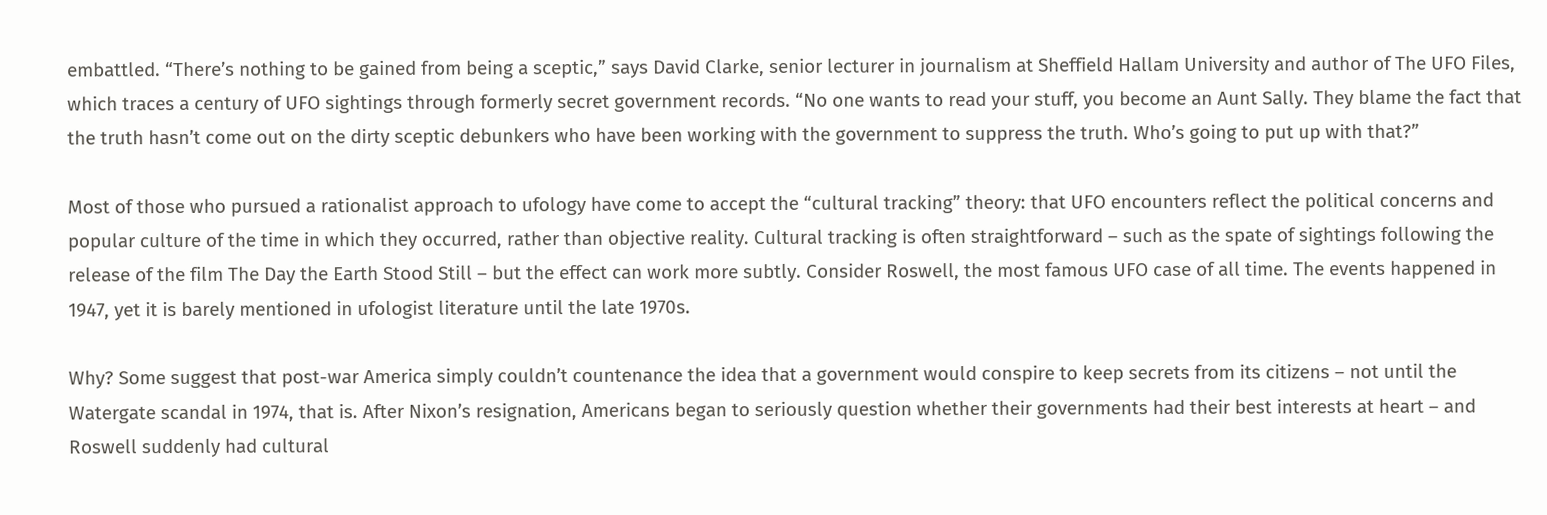embattled. “There’s nothing to be gained from being a sceptic,” says David Clarke, senior lecturer in journalism at Sheffield Hallam University and author of The UFO Files, which traces a century of UFO sightings through formerly secret government records. “No one wants to read your stuff, you become an Aunt Sally. They blame the fact that the truth hasn’t come out on the dirty sceptic debunkers who have been working with the government to suppress the truth. Who’s going to put up with that?”

Most of those who pursued a rationalist approach to ufology have come to accept the “cultural tracking” theory: that UFO encounters reflect the political concerns and popular culture of the time in which they occurred, rather than objective reality. Cultural tracking is often straightforward – such as the spate of sightings following the release of the film The Day the Earth Stood Still – but the effect can work more subtly. Consider Roswell, the most famous UFO case of all time. The events happened in 1947, yet it is barely mentioned in ufologist literature until the late 1970s.

Why? Some suggest that post-war America simply couldn’t countenance the idea that a government would conspire to keep secrets from its citizens – not until the Watergate scandal in 1974, that is. After Nixon’s resignation, Americans began to seriously question whether their governments had their best interests at heart – and Roswell suddenly had cultural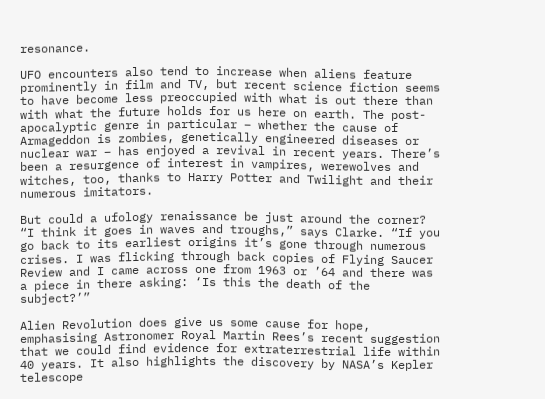resonance.

UFO encounters also tend to increase when aliens feature prominently in film and TV, but recent science fiction seems to have become less preoccupied with what is out there than with what the future holds for us here on earth. The post-apocalyptic genre in particular – whether the cause of Armageddon is zombies, genetically engineered diseases or nuclear war – has enjoyed a revival in recent years. There’s been a resurgence of interest in vampires, werewolves and witches, too, thanks to Harry Potter and Twilight and their numerous imitators.

But could a ufology renaissance be just around the corner? “I think it goes in waves and troughs,” says Clarke. “If you go back to its earliest origins it’s gone through numerous crises. I was flicking through back copies of Flying Saucer Review and I came across one from 1963 or ’64 and there was a piece in there asking: ‘Is this the death of the subject?’”

Alien Revolution does give us some cause for hope, emphasising Astronomer Royal Martin Rees’s recent suggestion that we could find evidence for extraterrestrial life within 40 years. It also highlights the discovery by NASA’s Kepler telescope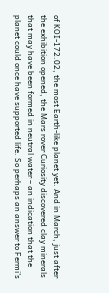of KOI-172.02, the most Earth-like planet yet. And in March, just after the exhibition opened, the Mars rover Curiosity discovered clay minerals that may have been formed in neutral water – an indication that the planet could once have supported life. So perhaps an answer to Fermi’s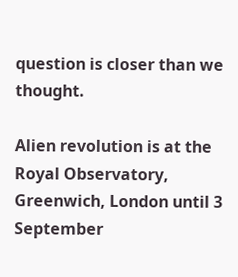question is closer than we thought.

Alien revolution is at the Royal Observatory, Greenwich, London until 3 September